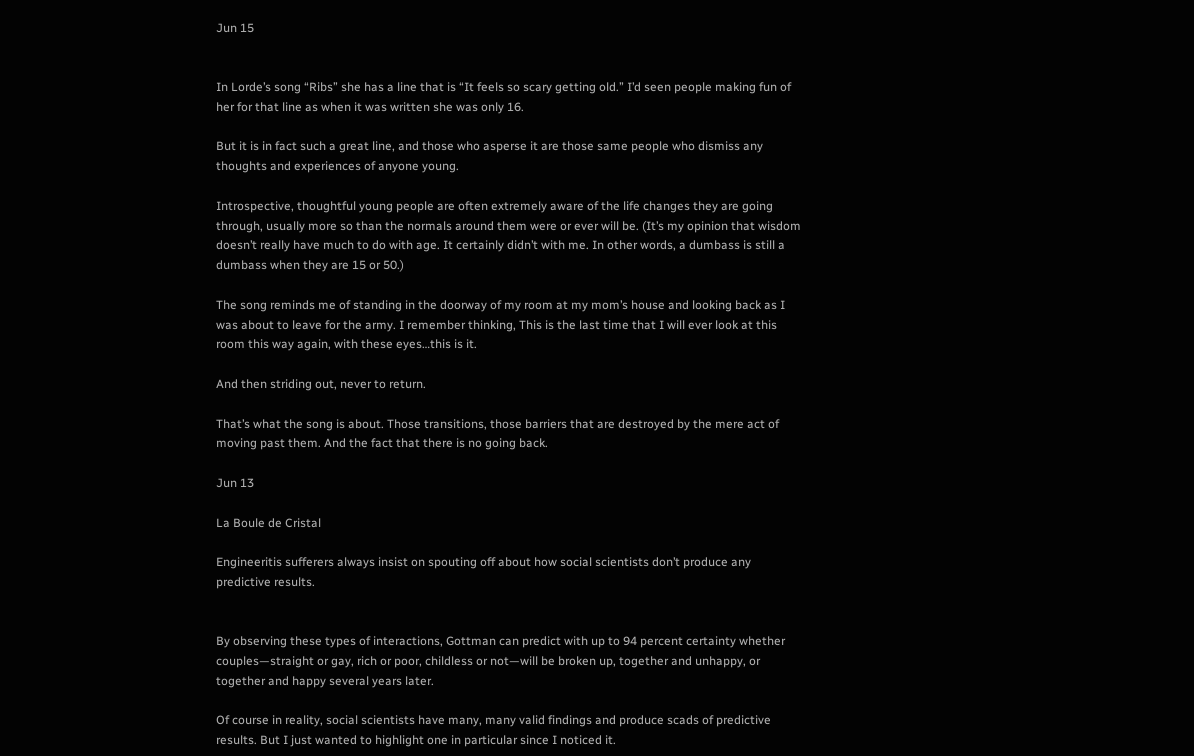Jun 15


In Lorde’s song “Ribs” she has a line that is “It feels so scary getting old.” I’d seen people making fun of her for that line as when it was written she was only 16.

But it is in fact such a great line, and those who asperse it are those same people who dismiss any thoughts and experiences of anyone young.

Introspective, thoughtful young people are often extremely aware of the life changes they are going through, usually more so than the normals around them were or ever will be. (It’s my opinion that wisdom doesn’t really have much to do with age. It certainly didn’t with me. In other words, a dumbass is still a dumbass when they are 15 or 50.)

The song reminds me of standing in the doorway of my room at my mom’s house and looking back as I was about to leave for the army. I remember thinking, This is the last time that I will ever look at this room this way again, with these eyes…this is it.

And then striding out, never to return.

That’s what the song is about. Those transitions, those barriers that are destroyed by the mere act of moving past them. And the fact that there is no going back.

Jun 13

La Boule de Cristal

Engineeritis sufferers always insist on spouting off about how social scientists don’t produce any predictive results.


By observing these types of interactions, Gottman can predict with up to 94 percent certainty whether couples—straight or gay, rich or poor, childless or not—will be broken up, together and unhappy, or together and happy several years later.

Of course in reality, social scientists have many, many valid findings and produce scads of predictive results. But I just wanted to highlight one in particular since I noticed it.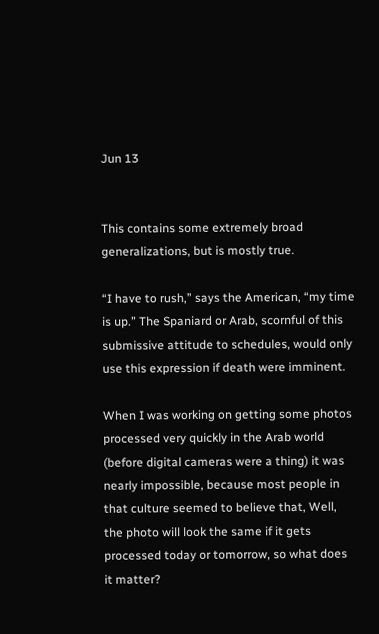Jun 13


This contains some extremely broad generalizations, but is mostly true.

“I have to rush,” says the American, “my time is up.” The Spaniard or Arab, scornful of this submissive attitude to schedules, would only use this expression if death were imminent.

When I was working on getting some photos processed very quickly in the Arab world (before digital cameras were a thing) it was nearly impossible, because most people in that culture seemed to believe that, Well, the photo will look the same if it gets processed today or tomorrow, so what does it matter?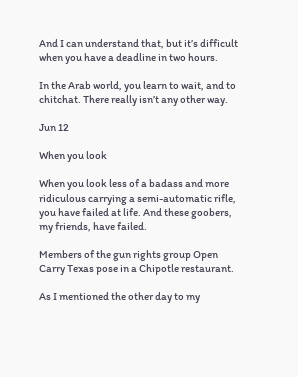And I can understand that, but it’s difficult when you have a deadline in two hours.

In the Arab world, you learn to wait, and to chitchat. There really isn’t any other way.

Jun 12

When you look

When you look less of a badass and more ridiculous carrying a semi-automatic rifle, you have failed at life. And these goobers, my friends, have failed.

Members of the gun rights group Open Carry Texas pose in a Chipotle restaurant.

As I mentioned the other day to my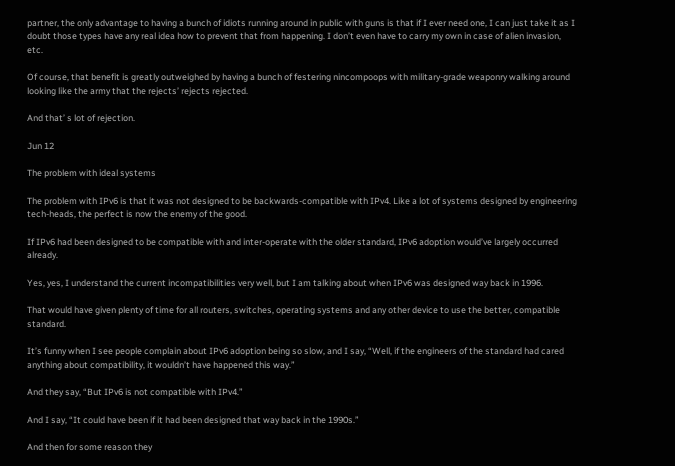partner, the only advantage to having a bunch of idiots running around in public with guns is that if I ever need one, I can just take it as I doubt those types have any real idea how to prevent that from happening. I don’t even have to carry my own in case of alien invasion, etc.

Of course, that benefit is greatly outweighed by having a bunch of festering nincompoops with military-grade weaponry walking around looking like the army that the rejects’ rejects rejected.

And that’ s lot of rejection.

Jun 12

The problem with ideal systems

The problem with IPv6 is that it was not designed to be backwards-compatible with IPv4. Like a lot of systems designed by engineering tech-heads, the perfect is now the enemy of the good.

If IPv6 had been designed to be compatible with and inter-operate with the older standard, IPv6 adoption would’ve largely occurred already.

Yes, yes, I understand the current incompatibilities very well, but I am talking about when IPv6 was designed way back in 1996.

That would have given plenty of time for all routers, switches, operating systems and any other device to use the better, compatible standard.

It’s funny when I see people complain about IPv6 adoption being so slow, and I say, “Well, if the engineers of the standard had cared anything about compatibility, it wouldn’t have happened this way.”

And they say, “But IPv6 is not compatible with IPv4.”

And I say, “It could have been if it had been designed that way back in the 1990s.”

And then for some reason they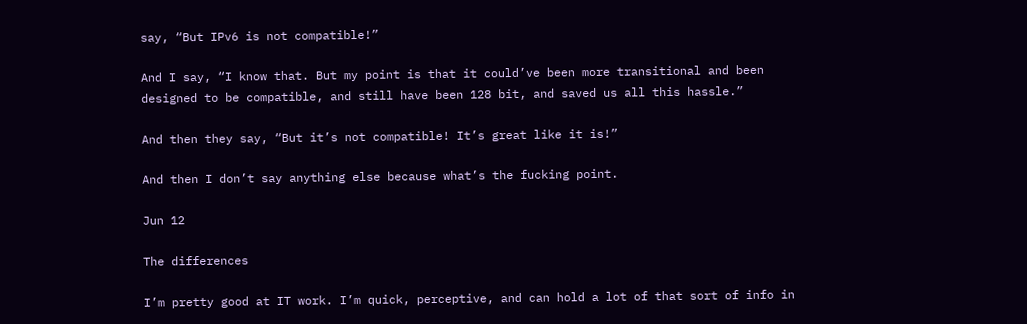say, “But IPv6 is not compatible!”

And I say, “I know that. But my point is that it could’ve been more transitional and been designed to be compatible, and still have been 128 bit, and saved us all this hassle.”

And then they say, “But it’s not compatible! It’s great like it is!”

And then I don’t say anything else because what’s the fucking point.

Jun 12

The differences

I’m pretty good at IT work. I’m quick, perceptive, and can hold a lot of that sort of info in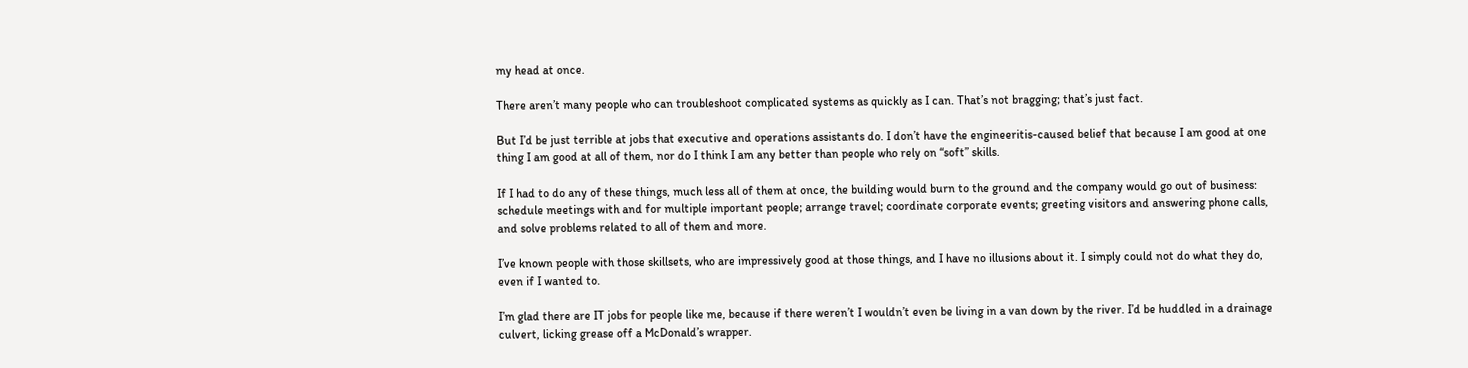my head at once.

There aren’t many people who can troubleshoot complicated systems as quickly as I can. That’s not bragging; that’s just fact.

But I’d be just terrible at jobs that executive and operations assistants do. I don’t have the engineeritis-caused belief that because I am good at one thing I am good at all of them, nor do I think I am any better than people who rely on “soft” skills.

If I had to do any of these things, much less all of them at once, the building would burn to the ground and the company would go out of business: schedule meetings with and for multiple important people; arrange travel; coordinate corporate events; greeting visitors and answering phone calls, and solve problems related to all of them and more.

I’ve known people with those skillsets, who are impressively good at those things, and I have no illusions about it. I simply could not do what they do, even if I wanted to.

I’m glad there are IT jobs for people like me, because if there weren’t I wouldn’t even be living in a van down by the river. I’d be huddled in a drainage culvert, licking grease off a McDonald’s wrapper.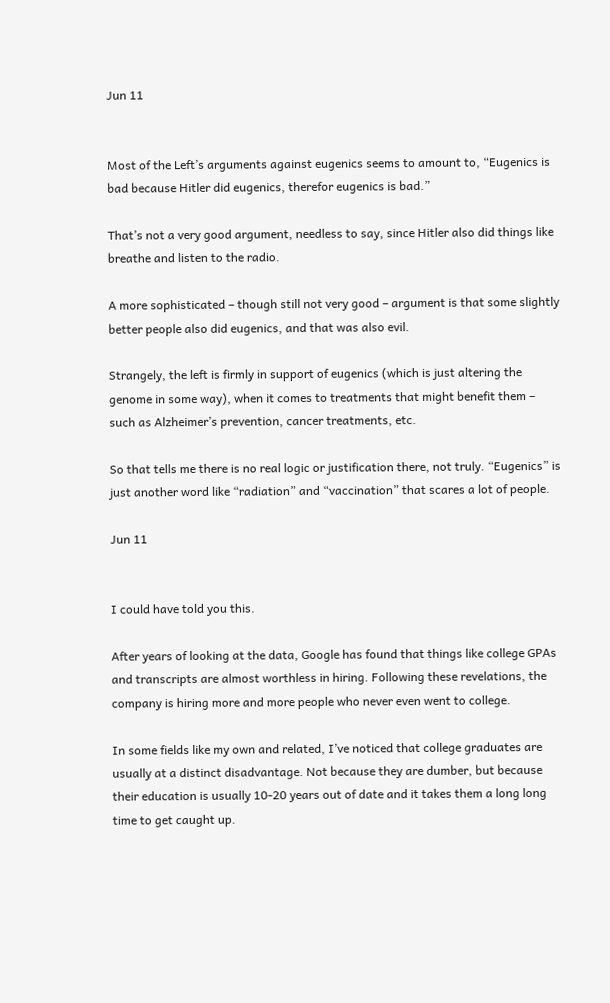Jun 11


Most of the Left’s arguments against eugenics seems to amount to, “Eugenics is bad because Hitler did eugenics, therefor eugenics is bad.”

That’s not a very good argument, needless to say, since Hitler also did things like breathe and listen to the radio.

A more sophisticated – though still not very good – argument is that some slightly better people also did eugenics, and that was also evil.

Strangely, the left is firmly in support of eugenics (which is just altering the genome in some way), when it comes to treatments that might benefit them – such as Alzheimer’s prevention, cancer treatments, etc.

So that tells me there is no real logic or justification there, not truly. “Eugenics” is just another word like “radiation” and “vaccination” that scares a lot of people.

Jun 11


I could have told you this.

After years of looking at the data, Google has found that things like college GPAs and transcripts are almost worthless in hiring. Following these revelations, the company is hiring more and more people who never even went to college.

In some fields like my own and related, I’ve noticed that college graduates are usually at a distinct disadvantage. Not because they are dumber, but because their education is usually 10-20 years out of date and it takes them a long long time to get caught up.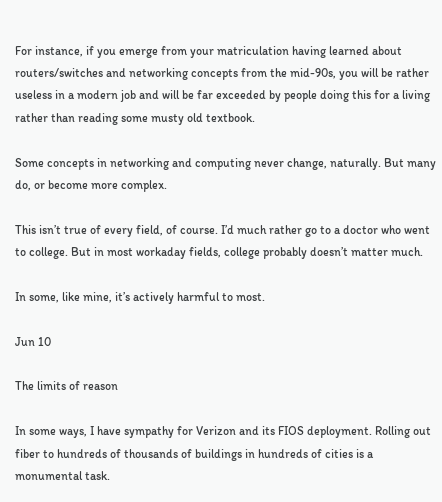For instance, if you emerge from your matriculation having learned about routers/switches and networking concepts from the mid-90s, you will be rather useless in a modern job and will be far exceeded by people doing this for a living rather than reading some musty old textbook.

Some concepts in networking and computing never change, naturally. But many do, or become more complex.

This isn’t true of every field, of course. I’d much rather go to a doctor who went to college. But in most workaday fields, college probably doesn’t matter much.

In some, like mine, it’s actively harmful to most.

Jun 10

The limits of reason

In some ways, I have sympathy for Verizon and its FIOS deployment. Rolling out fiber to hundreds of thousands of buildings in hundreds of cities is a monumental task.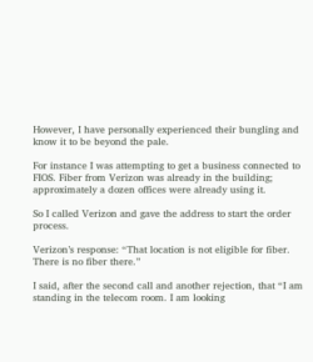However, I have personally experienced their bungling and know it to be beyond the pale.

For instance I was attempting to get a business connected to FIOS. Fiber from Verizon was already in the building; approximately a dozen offices were already using it.

So I called Verizon and gave the address to start the order process.

Verizon’s response: “That location is not eligible for fiber. There is no fiber there.”

I said, after the second call and another rejection, that “I am standing in the telecom room. I am looking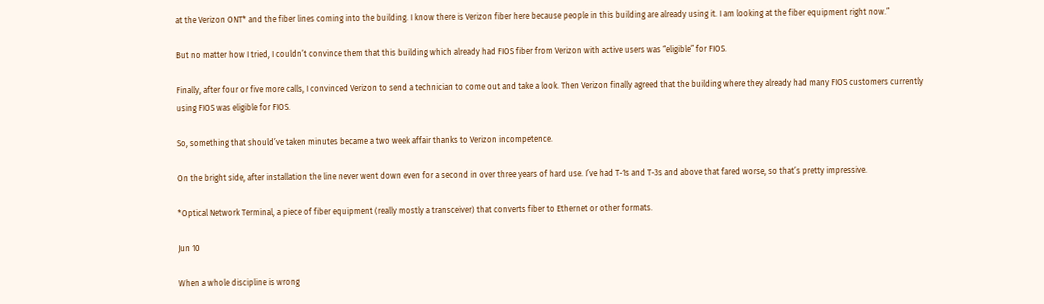at the Verizon ONT* and the fiber lines coming into the building. I know there is Verizon fiber here because people in this building are already using it. I am looking at the fiber equipment right now.”

But no matter how I tried, I couldn’t convince them that this building which already had FIOS fiber from Verizon with active users was “eligible” for FIOS.

Finally, after four or five more calls, I convinced Verizon to send a technician to come out and take a look. Then Verizon finally agreed that the building where they already had many FIOS customers currently using FIOS was eligible for FIOS.

So, something that should’ve taken minutes became a two week affair thanks to Verizon incompetence.

On the bright side, after installation the line never went down even for a second in over three years of hard use. I’ve had T-1s and T-3s and above that fared worse, so that’s pretty impressive.

*Optical Network Terminal, a piece of fiber equipment (really mostly a transceiver) that converts fiber to Ethernet or other formats.

Jun 10

When a whole discipline is wrong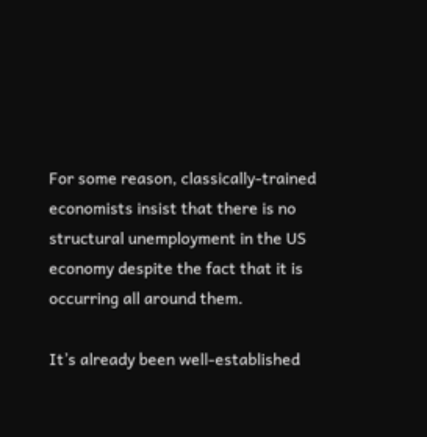For some reason, classically-trained economists insist that there is no structural unemployment in the US economy despite the fact that it is occurring all around them.

It’s already been well-established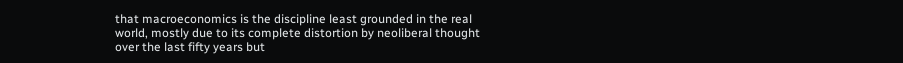that macroeconomics is the discipline least grounded in the real world, mostly due to its complete distortion by neoliberal thought over the last fifty years but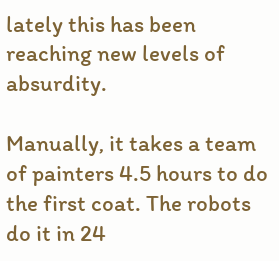lately this has been reaching new levels of absurdity.

Manually, it takes a team of painters 4.5 hours to do the first coat. The robots do it in 24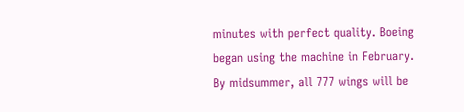minutes with perfect quality. Boeing began using the machine in February. By midsummer, all 777 wings will be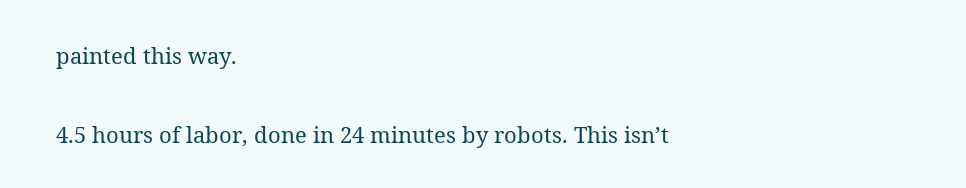painted this way.

4.5 hours of labor, done in 24 minutes by robots. This isn’t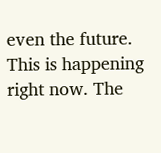even the future. This is happening right now. The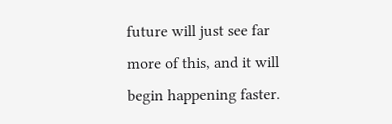future will just see far more of this, and it will begin happening faster.